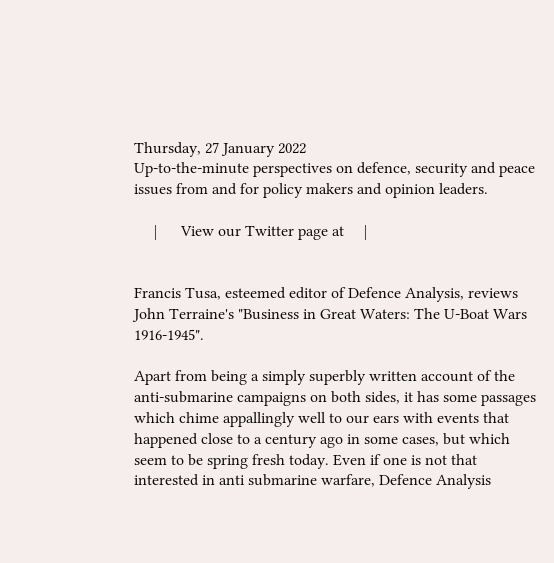Thursday, 27 January 2022
Up-to-the-minute perspectives on defence, security and peace
issues from and for policy makers and opinion leaders.

     |      View our Twitter page at     |


Francis Tusa, esteemed editor of Defence Analysis, reviews John Terraine's "Business in Great Waters: The U-Boat Wars 1916-1945".

Apart from being a simply superbly written account of the anti-submarine campaigns on both sides, it has some passages which chime appallingly well to our ears with events that happened close to a century ago in some cases, but which seem to be spring fresh today. Even if one is not that interested in anti submarine warfare, Defence Analysis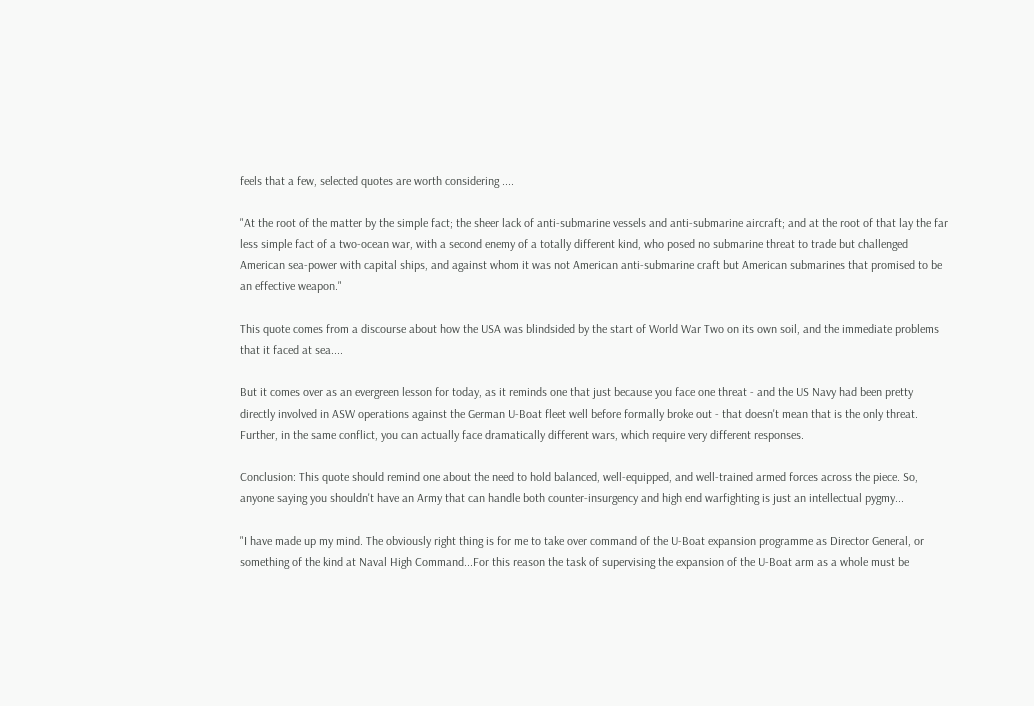feels that a few, selected quotes are worth considering ....

"At the root of the matter by the simple fact; the sheer lack of anti-submarine vessels and anti-submarine aircraft; and at the root of that lay the far less simple fact of a two-ocean war, with a second enemy of a totally different kind, who posed no submarine threat to trade but challenged American sea-power with capital ships, and against whom it was not American anti-submarine craft but American submarines that promised to be an effective weapon."

This quote comes from a discourse about how the USA was blindsided by the start of World War Two on its own soil, and the immediate problems that it faced at sea....

But it comes over as an evergreen lesson for today, as it reminds one that just because you face one threat - and the US Navy had been pretty directly involved in ASW operations against the German U-Boat fleet well before formally broke out - that doesn't mean that is the only threat. Further, in the same conflict, you can actually face dramatically different wars, which require very different responses.

Conclusion: This quote should remind one about the need to hold balanced, well-equipped, and well-trained armed forces across the piece. So, anyone saying you shouldn't have an Army that can handle both counter-insurgency and high end warfighting is just an intellectual pygmy...

"I have made up my mind. The obviously right thing is for me to take over command of the U-Boat expansion programme as Director General, or something of the kind at Naval High Command...For this reason the task of supervising the expansion of the U-Boat arm as a whole must be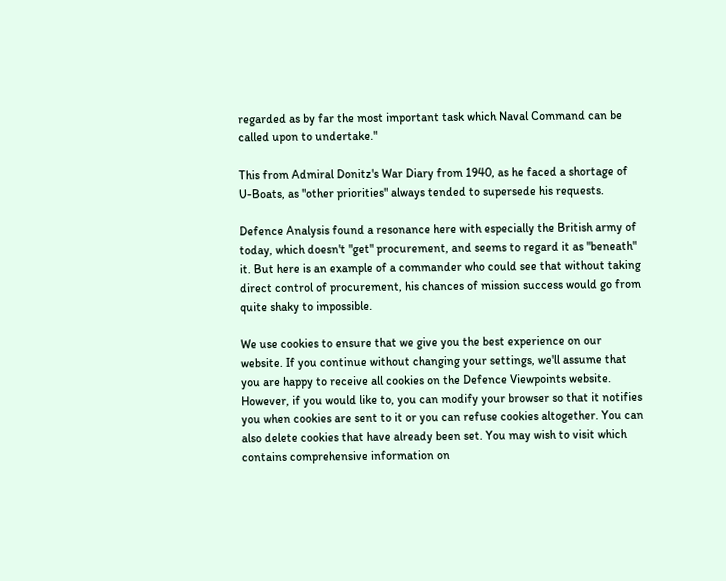regarded as by far the most important task which Naval Command can be called upon to undertake."

This from Admiral Donitz's War Diary from 1940, as he faced a shortage of U-Boats, as "other priorities" always tended to supersede his requests.

Defence Analysis found a resonance here with especially the British army of today, which doesn't "get" procurement, and seems to regard it as "beneath" it. But here is an example of a commander who could see that without taking direct control of procurement, his chances of mission success would go from quite shaky to impossible.

We use cookies to ensure that we give you the best experience on our website. If you continue without changing your settings, we'll assume that you are happy to receive all cookies on the Defence Viewpoints website. However, if you would like to, you can modify your browser so that it notifies you when cookies are sent to it or you can refuse cookies altogether. You can also delete cookies that have already been set. You may wish to visit which contains comprehensive information on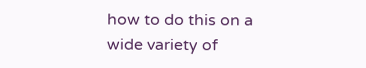how to do this on a wide variety of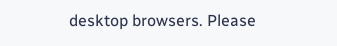desktop browsers. Please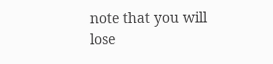note that you will lose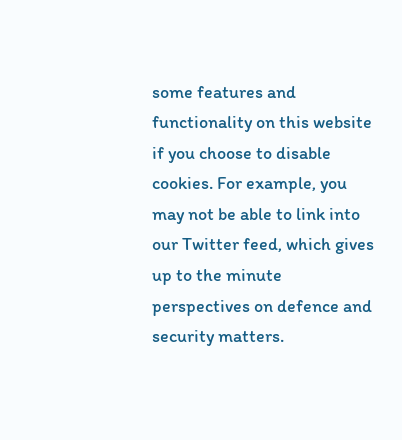some features and functionality on this website if you choose to disable cookies. For example, you may not be able to link into our Twitter feed, which gives up to the minute perspectives on defence and security matters.